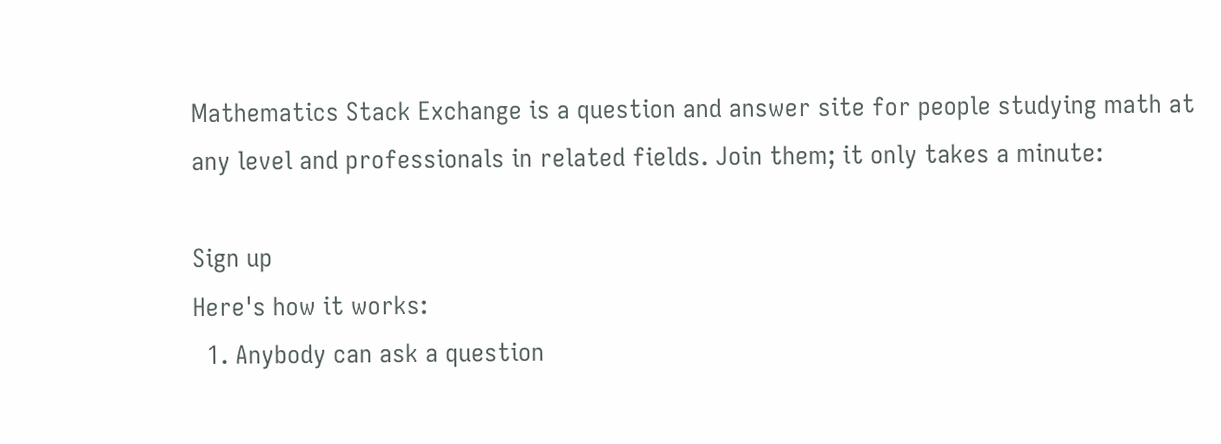Mathematics Stack Exchange is a question and answer site for people studying math at any level and professionals in related fields. Join them; it only takes a minute:

Sign up
Here's how it works:
  1. Anybody can ask a question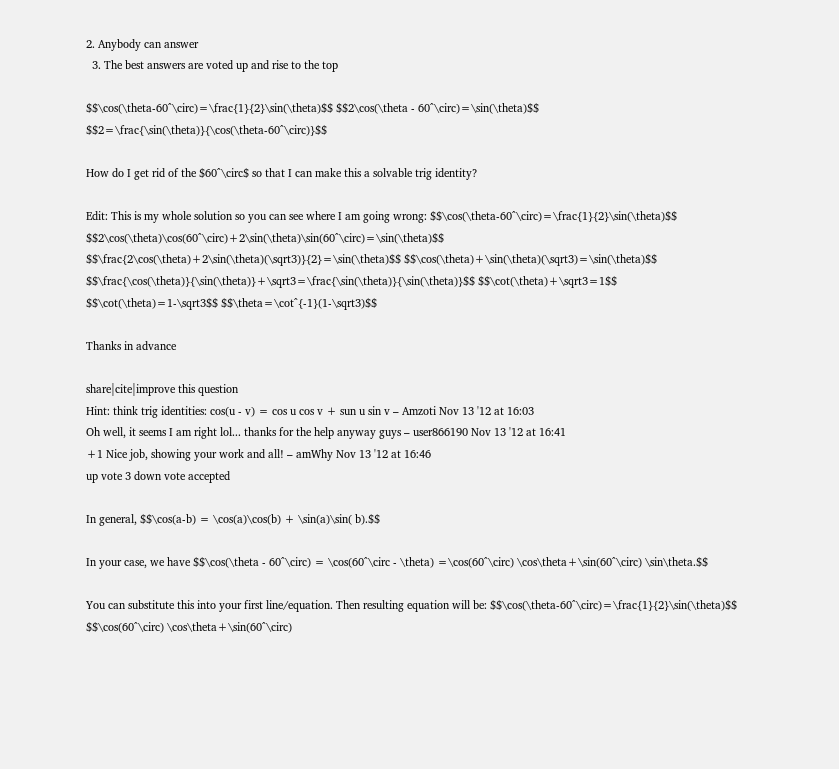2. Anybody can answer
  3. The best answers are voted up and rise to the top

$$\cos(\theta-60^\circ)=\frac{1}{2}\sin(\theta)$$ $$2\cos(\theta - 60^\circ)=\sin(\theta)$$ $$2=\frac{\sin(\theta)}{\cos(\theta-60^\circ)}$$

How do I get rid of the $60^\circ$ so that I can make this a solvable trig identity?

Edit: This is my whole solution so you can see where I am going wrong: $$\cos(\theta-60^\circ)=\frac{1}{2}\sin(\theta)$$ $$2\cos(\theta)\cos(60^\circ)+2\sin(\theta)\sin(60^\circ)=\sin(\theta)$$ $$\frac{2\cos(\theta)+2\sin(\theta)(\sqrt3)}{2}=\sin(\theta)$$ $$\cos(\theta)+\sin(\theta)(\sqrt3)=\sin(\theta)$$ $$\frac{\cos(\theta)}{\sin(\theta)}+\sqrt3=\frac{\sin(\theta)}{\sin(\theta)}$$ $$\cot(\theta)+\sqrt3=1$$ $$\cot(\theta)=1-\sqrt3$$ $$\theta=\cot^{-1}(1-\sqrt3)$$

Thanks in advance

share|cite|improve this question
Hint: think trig identities: cos(u - v) = cos u cos v + sun u sin v – Amzoti Nov 13 '12 at 16:03
Oh well, it seems I am right lol... thanks for the help anyway guys – user866190 Nov 13 '12 at 16:41
+1 Nice job, showing your work and all! – amWhy Nov 13 '12 at 16:46
up vote 3 down vote accepted

In general, $$\cos(a-b) = \cos(a)\cos(b) + \sin(a)\sin( b).$$

In your case, we have $$\cos(\theta - 60^\circ) = \cos(60^\circ - \theta) =\cos(60^\circ) \cos\theta+\sin(60^\circ) \sin\theta.$$

You can substitute this into your first line/equation. Then resulting equation will be: $$\cos(\theta-60^\circ)=\frac{1}{2}\sin(\theta)$$ $$\cos(60^\circ) \cos\theta+\sin(60^\circ)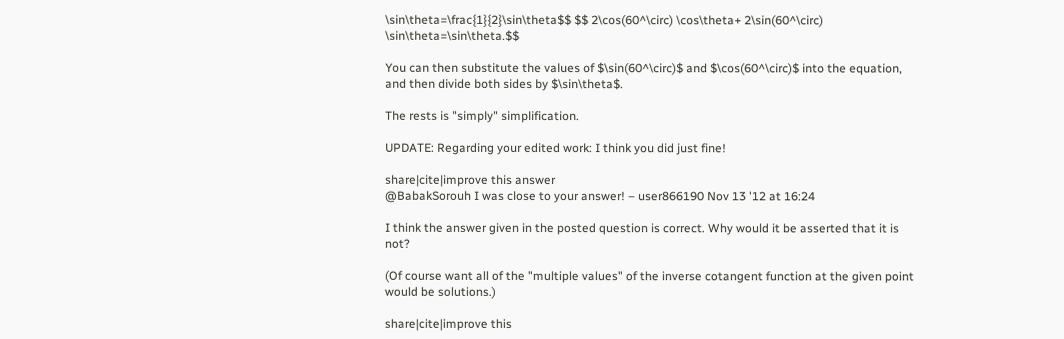\sin\theta=\frac{1}{2}\sin\theta$$ $$ 2\cos(60^\circ) \cos\theta+ 2\sin(60^\circ) \sin\theta=\sin\theta.$$

You can then substitute the values of $\sin(60^\circ)$ and $\cos(60^\circ)$ into the equation, and then divide both sides by $\sin\theta$.

The rests is "simply" simplification.

UPDATE: Regarding your edited work: I think you did just fine!

share|cite|improve this answer
@BabakSorouh I was close to your answer! – user866190 Nov 13 '12 at 16:24

I think the answer given in the posted question is correct. Why would it be asserted that it is not?

(Of course want all of the "multiple values" of the inverse cotangent function at the given point would be solutions.)

share|cite|improve this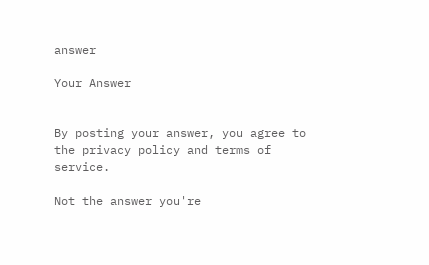answer

Your Answer


By posting your answer, you agree to the privacy policy and terms of service.

Not the answer you're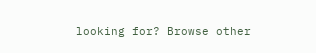looking for? Browse other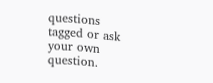questions tagged or ask your own question.